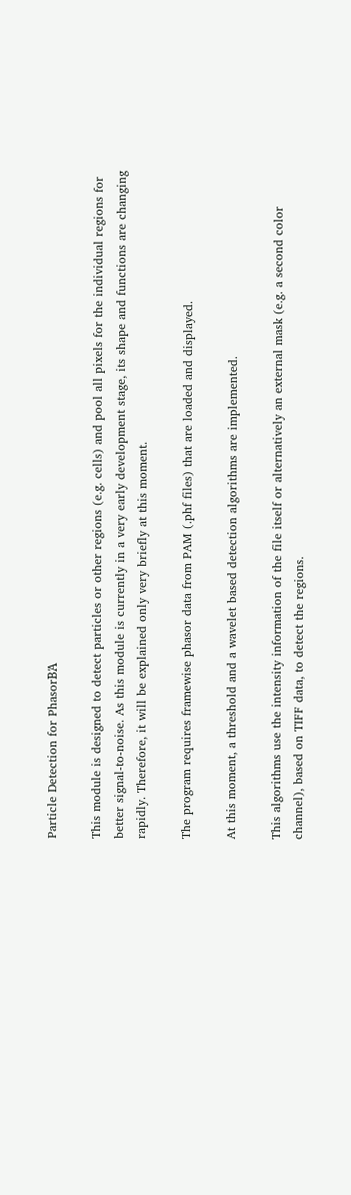Particle Detection for PhasorΒΆ

This module is designed to detect particles or other regions (e.g. cells) and pool all pixels for the individual regions for better signal-to-noise. As this module is currently in a very early development stage, its shape and functions are changing rapidly. Therefore, it will be explained only very briefly at this moment.

The program requires framewise phasor data from PAM (.phf files) that are loaded and displayed.

At this moment, a threshold and a wavelet based detection algorithms are implemented.

This algorithms use the intensity information of the file itself or alternatively an external mask (e.g. a second color channel), based on TIFF data, to detect the regions.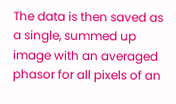The data is then saved as a single, summed up image with an averaged phasor for all pixels of an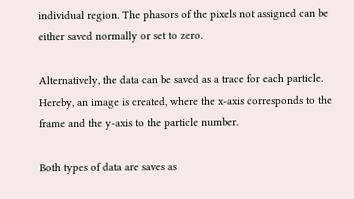individual region. The phasors of the pixels not assigned can be either saved normally or set to zero.

Alternatively, the data can be saved as a trace for each particle. Hereby, an image is created, where the x-axis corresponds to the frame and the y-axis to the particle number.

Both types of data are saves as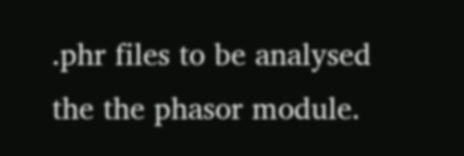.phr files to be analysed the the phasor module.